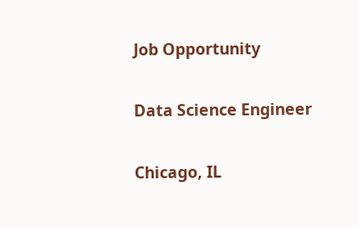Job Opportunity

Data Science Engineer

Chicago, IL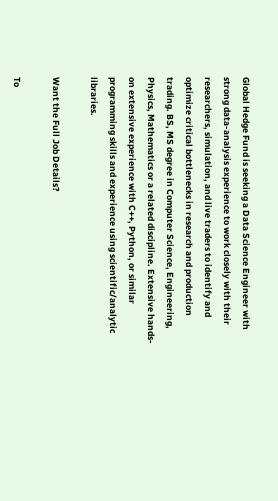Global Hedge Fund is seeking a Data Science Engineer with strong data-analysis experience to work closely with their researchers, simulation, and live traders to identify and optimize critical bottlenecks in research and production trading. BS, MS degree in Computer Science, Engineering, Physics, Mathematics or a related discipline. Extensive hands-on extensive experience with C++, Python, or similar programming skills and experience using scientific/analytic libraries.

Want the Full Job Details?

To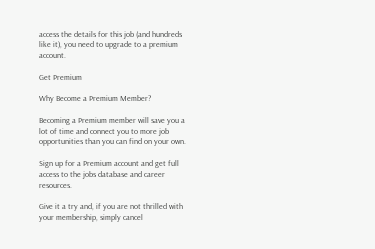access the details for this job (and hundreds like it), you need to upgrade to a premium account.

Get Premium

Why Become a Premium Member?

Becoming a Premium member will save you a lot of time and connect you to more job opportunities than you can find on your own.

Sign up for a Premium account and get full access to the jobs database and career resources.

Give it a try and, if you are not thrilled with your membership, simply cancel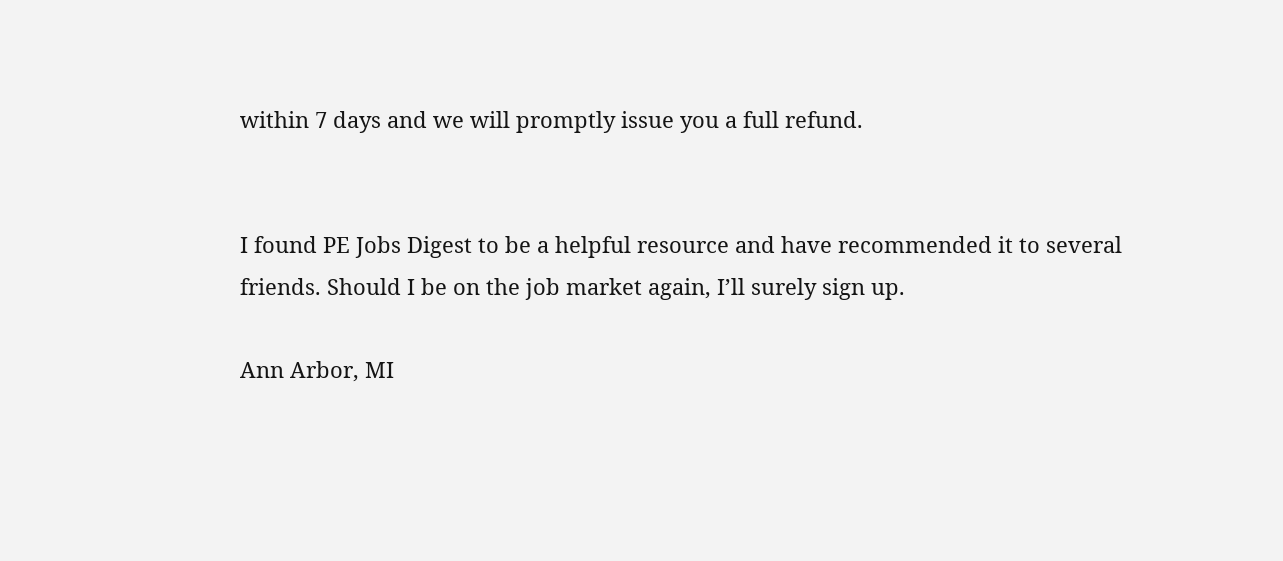within 7 days and we will promptly issue you a full refund.


I found PE Jobs Digest to be a helpful resource and have recommended it to several friends. Should I be on the job market again, I’ll surely sign up.

Ann Arbor, MI